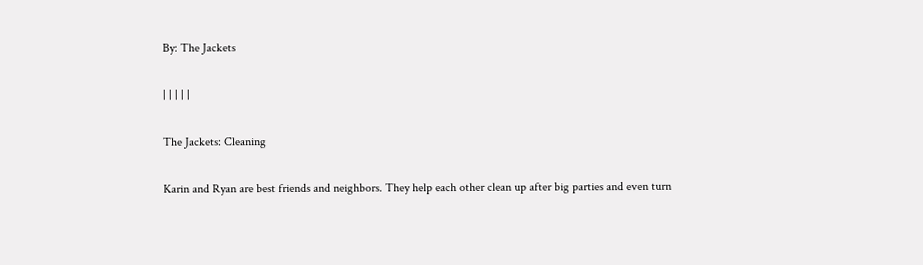By: The Jackets

| | | | |

The Jackets: Cleaning

Karin and Ryan are best friends and neighbors. They help each other clean up after big parties and even turn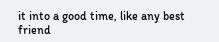it into a good time, like any best friend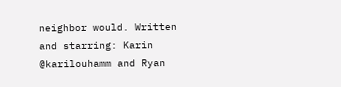neighbor would. Written and starring: Karin @karilouhamm and Ryan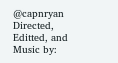@capnryan Directed, Editted, and Music by: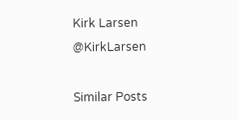Kirk Larsen @KirkLarsen

Similar Posts